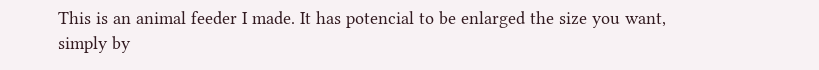This is an animal feeder I made. It has potencial to be enlarged the size you want, simply by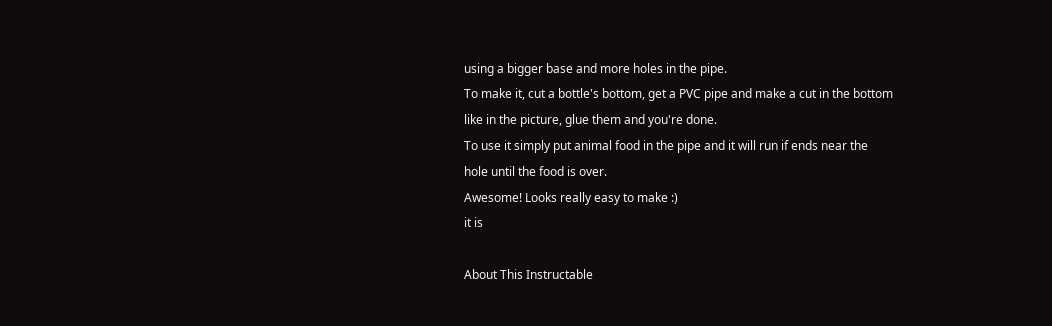using a bigger base and more holes in the pipe.
To make it, cut a bottle's bottom, get a PVC pipe and make a cut in the bottom like in the picture, glue them and you're done.
To use it simply put animal food in the pipe and it will run if ends near the hole until the food is over.
Awesome! Looks really easy to make :)
it is

About This Instructable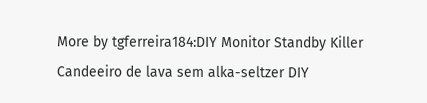More by tgferreira184:DIY Monitor Standby Killer Candeeiro de lava sem alka-seltzer DIY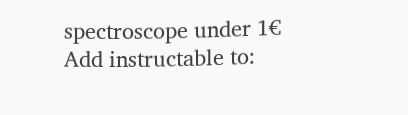spectroscope under 1€
Add instructable to: